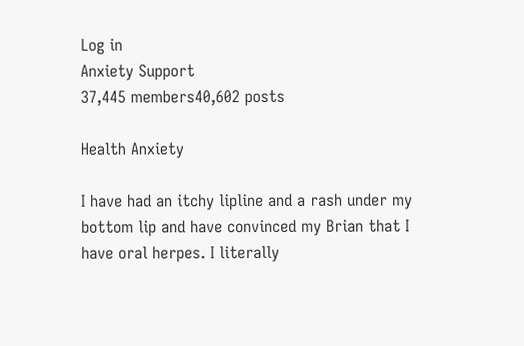Log in
Anxiety Support
37,445 members40,602 posts

Health Anxiety

I have had an itchy lipline and a rash under my bottom lip and have convinced my Brian that I have oral herpes. I literally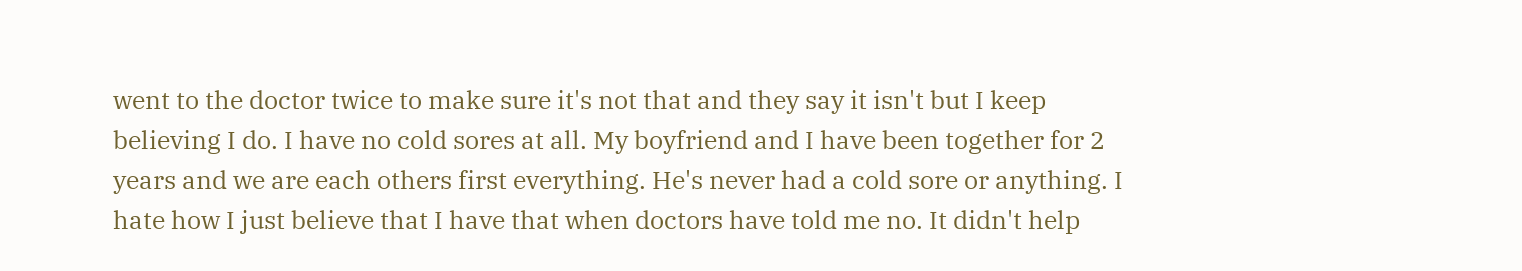went to the doctor twice to make sure it's not that and they say it isn't but I keep believing I do. I have no cold sores at all. My boyfriend and I have been together for 2 years and we are each others first everything. He's never had a cold sore or anything. I hate how I just believe that I have that when doctors have told me no. It didn't help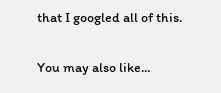that I googled all of this.

You may also like...